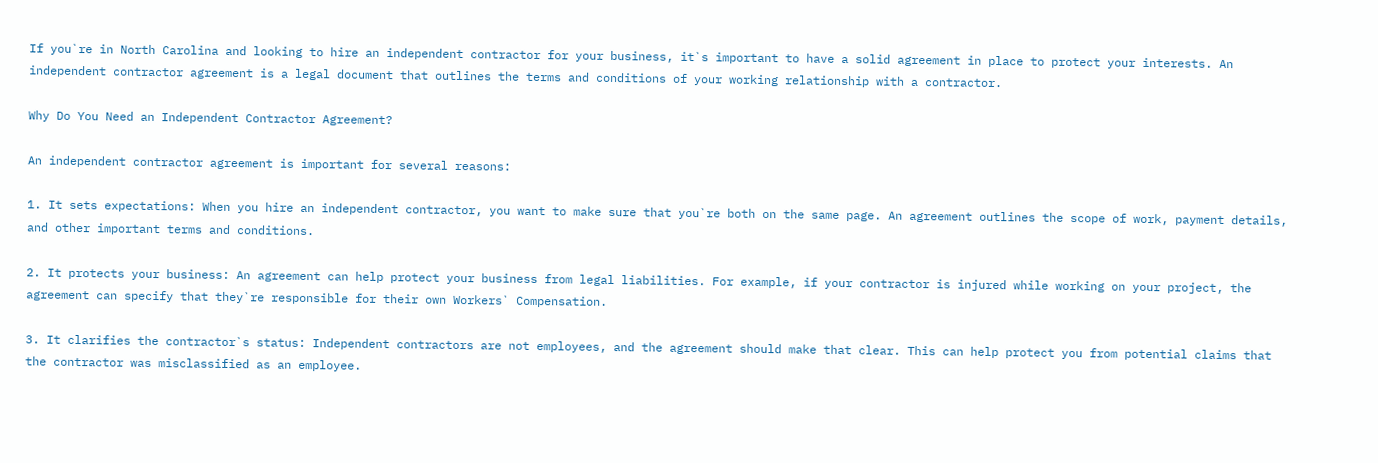If you`re in North Carolina and looking to hire an independent contractor for your business, it`s important to have a solid agreement in place to protect your interests. An independent contractor agreement is a legal document that outlines the terms and conditions of your working relationship with a contractor.

Why Do You Need an Independent Contractor Agreement?

An independent contractor agreement is important for several reasons:

1. It sets expectations: When you hire an independent contractor, you want to make sure that you`re both on the same page. An agreement outlines the scope of work, payment details, and other important terms and conditions.

2. It protects your business: An agreement can help protect your business from legal liabilities. For example, if your contractor is injured while working on your project, the agreement can specify that they`re responsible for their own Workers` Compensation.

3. It clarifies the contractor`s status: Independent contractors are not employees, and the agreement should make that clear. This can help protect you from potential claims that the contractor was misclassified as an employee.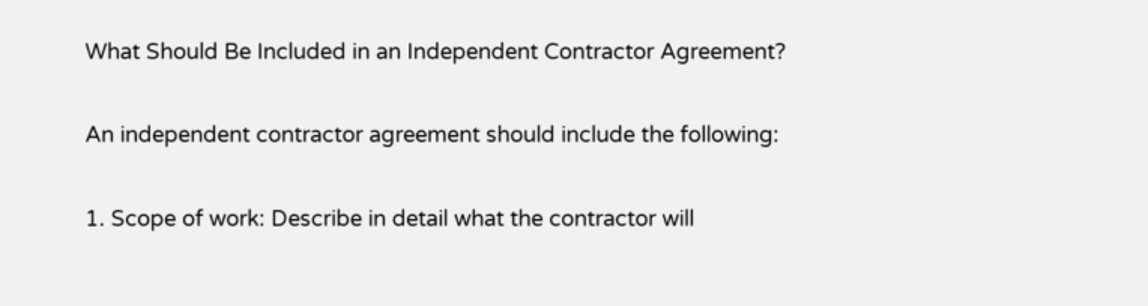What Should Be Included in an Independent Contractor Agreement?

An independent contractor agreement should include the following:

1. Scope of work: Describe in detail what the contractor will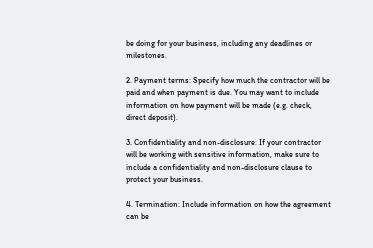be doing for your business, including any deadlines or milestones.

2. Payment terms: Specify how much the contractor will be paid and when payment is due. You may want to include information on how payment will be made (e.g. check, direct deposit).

3. Confidentiality and non-disclosure: If your contractor will be working with sensitive information, make sure to include a confidentiality and non-disclosure clause to protect your business.

4. Termination: Include information on how the agreement can be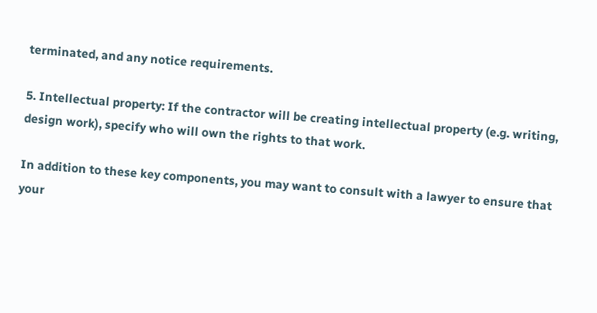terminated, and any notice requirements.

5. Intellectual property: If the contractor will be creating intellectual property (e.g. writing, design work), specify who will own the rights to that work.

In addition to these key components, you may want to consult with a lawyer to ensure that your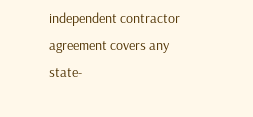independent contractor agreement covers any state-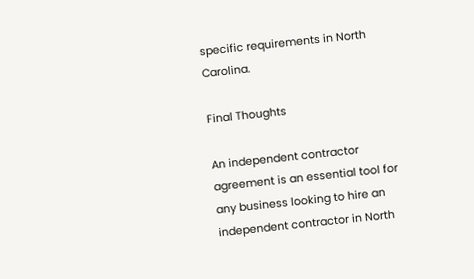specific requirements in North Carolina.

Final Thoughts

An independent contractor agreement is an essential tool for any business looking to hire an independent contractor in North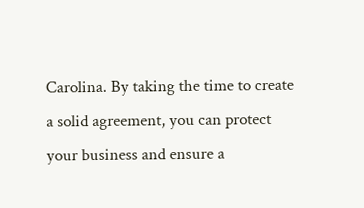Carolina. By taking the time to create a solid agreement, you can protect your business and ensure a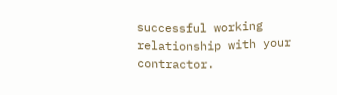successful working relationship with your contractor.